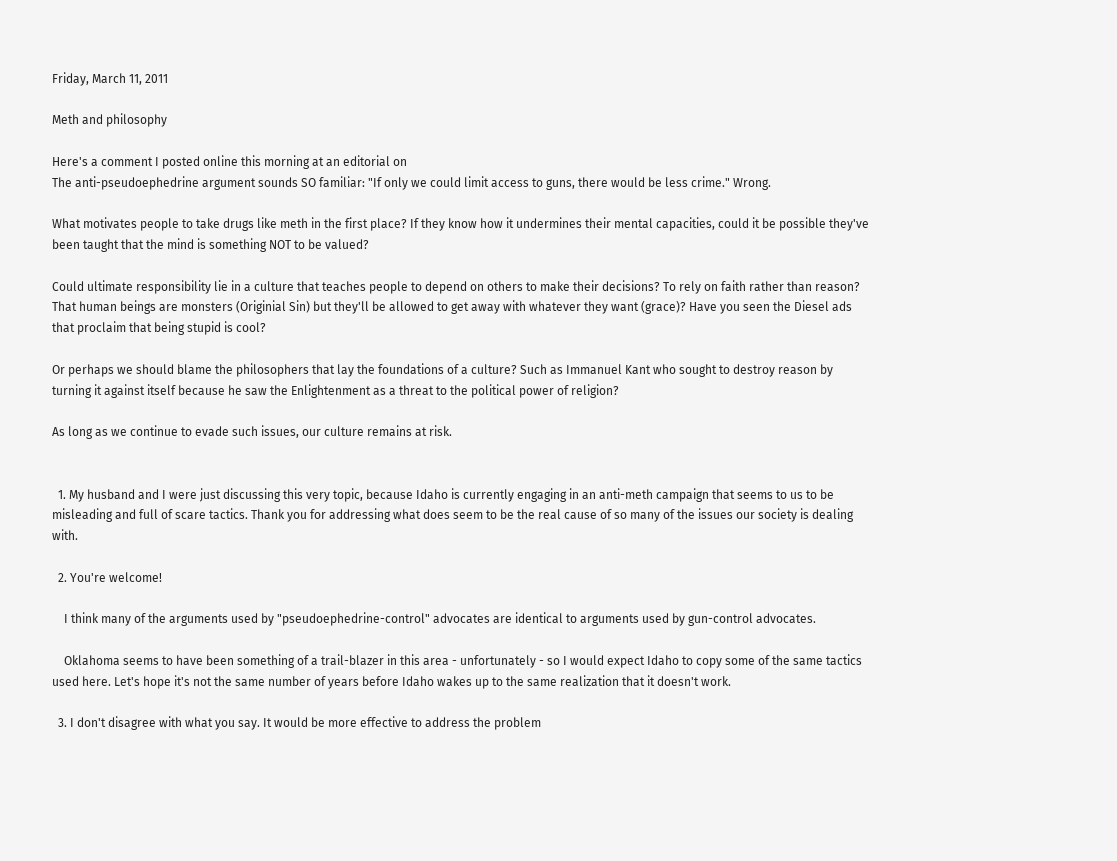Friday, March 11, 2011

Meth and philosophy

Here's a comment I posted online this morning at an editorial on
The anti-pseudoephedrine argument sounds SO familiar: "If only we could limit access to guns, there would be less crime." Wrong.

What motivates people to take drugs like meth in the first place? If they know how it undermines their mental capacities, could it be possible they've been taught that the mind is something NOT to be valued?

Could ultimate responsibility lie in a culture that teaches people to depend on others to make their decisions? To rely on faith rather than reason? That human beings are monsters (Originial Sin) but they'll be allowed to get away with whatever they want (grace)? Have you seen the Diesel ads that proclaim that being stupid is cool?

Or perhaps we should blame the philosophers that lay the foundations of a culture? Such as Immanuel Kant who sought to destroy reason by turning it against itself because he saw the Enlightenment as a threat to the political power of religion?

As long as we continue to evade such issues, our culture remains at risk.


  1. My husband and I were just discussing this very topic, because Idaho is currently engaging in an anti-meth campaign that seems to us to be misleading and full of scare tactics. Thank you for addressing what does seem to be the real cause of so many of the issues our society is dealing with.

  2. You're welcome!

    I think many of the arguments used by "pseudoephedrine-control" advocates are identical to arguments used by gun-control advocates.

    Oklahoma seems to have been something of a trail-blazer in this area - unfortunately - so I would expect Idaho to copy some of the same tactics used here. Let's hope it's not the same number of years before Idaho wakes up to the same realization that it doesn't work.

  3. I don't disagree with what you say. It would be more effective to address the problem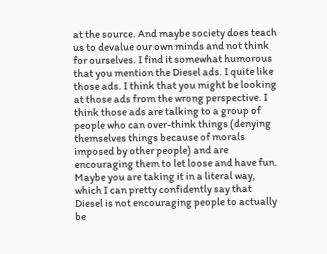at the source. And maybe society does teach us to devalue our own minds and not think for ourselves. I find it somewhat humorous that you mention the Diesel ads. I quite like those ads. I think that you might be looking at those ads from the wrong perspective. I think those ads are talking to a group of people who can over-think things (denying themselves things because of morals imposed by other people) and are encouraging them to let loose and have fun. Maybe you are taking it in a literal way, which I can pretty confidently say that Diesel is not encouraging people to actually be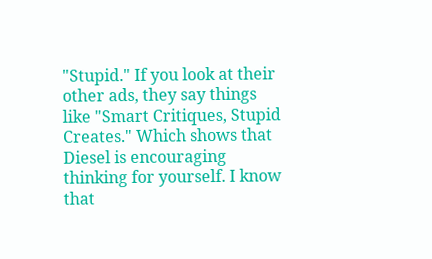"Stupid." If you look at their other ads, they say things like "Smart Critiques, Stupid Creates." Which shows that Diesel is encouraging thinking for yourself. I know that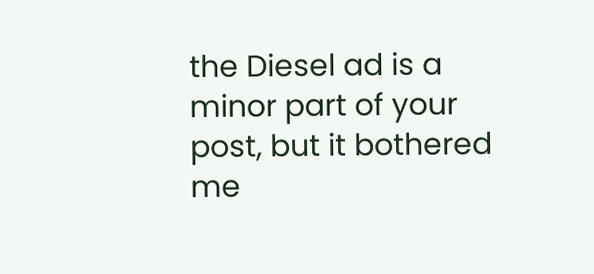the Diesel ad is a minor part of your post, but it bothered me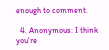enough to comment.

  4. Anonymous: I think you're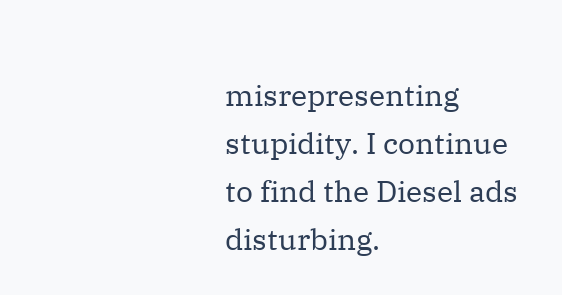misrepresenting stupidity. I continue to find the Diesel ads disturbing.